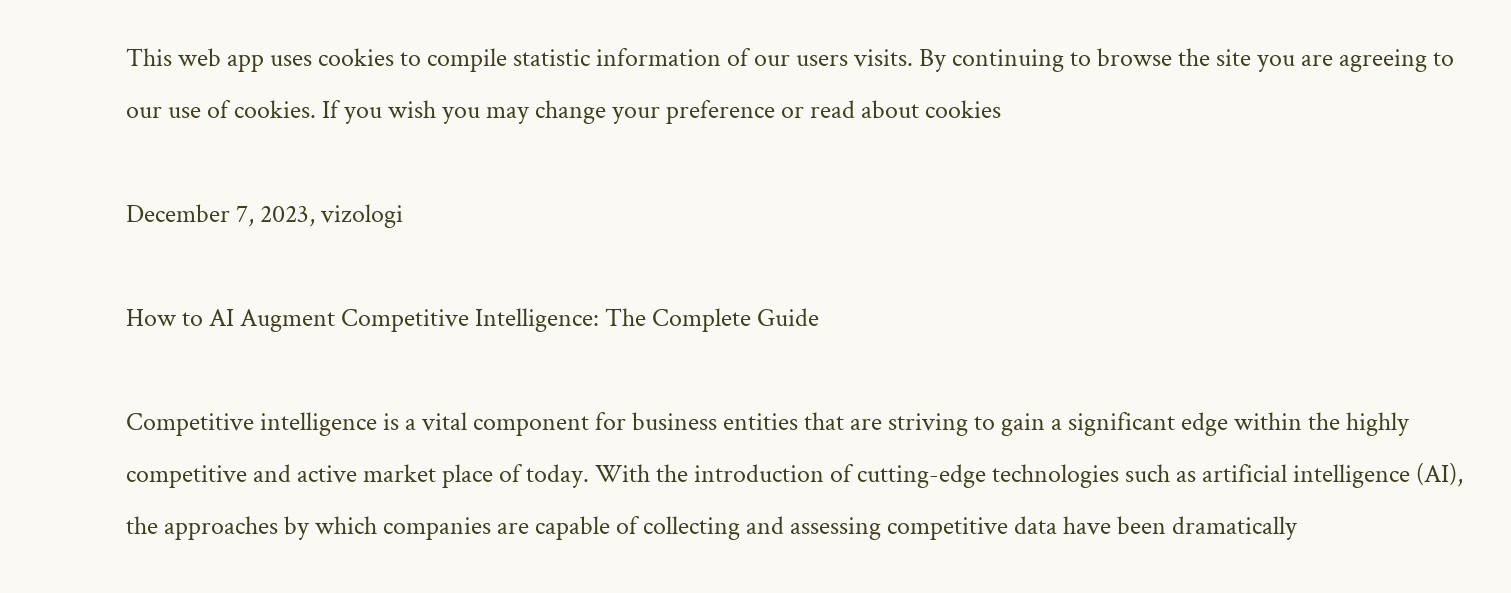This web app uses cookies to compile statistic information of our users visits. By continuing to browse the site you are agreeing to our use of cookies. If you wish you may change your preference or read about cookies

December 7, 2023, vizologi

How to AI Augment Competitive Intelligence: The Complete Guide

Competitive intelligence is a vital component for business entities that are striving to gain a significant edge within the highly competitive and active market place of today. With the introduction of cutting-edge technologies such as artificial intelligence (AI), the approaches by which companies are capable of collecting and assessing competitive data have been dramatically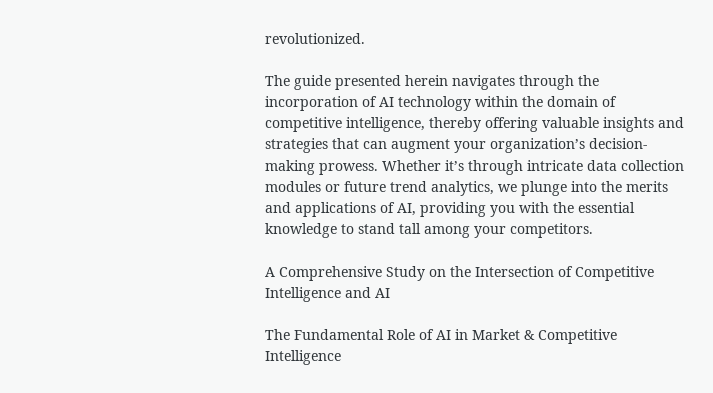revolutionized.

The guide presented herein navigates through the incorporation of AI technology within the domain of competitive intelligence, thereby offering valuable insights and strategies that can augment your organization’s decision-making prowess. Whether it’s through intricate data collection modules or future trend analytics, we plunge into the merits and applications of AI, providing you with the essential knowledge to stand tall among your competitors.

A Comprehensive Study on the Intersection of Competitive Intelligence and AI

The Fundamental Role of AI in Market & Competitive Intelligence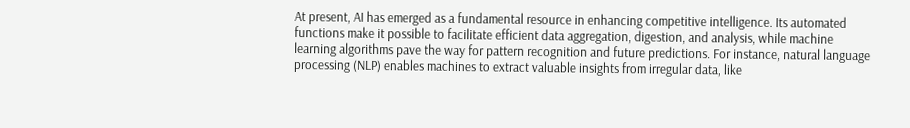At present, AI has emerged as a fundamental resource in enhancing competitive intelligence. Its automated functions make it possible to facilitate efficient data aggregation, digestion, and analysis, while machine learning algorithms pave the way for pattern recognition and future predictions. For instance, natural language processing (NLP) enables machines to extract valuable insights from irregular data, like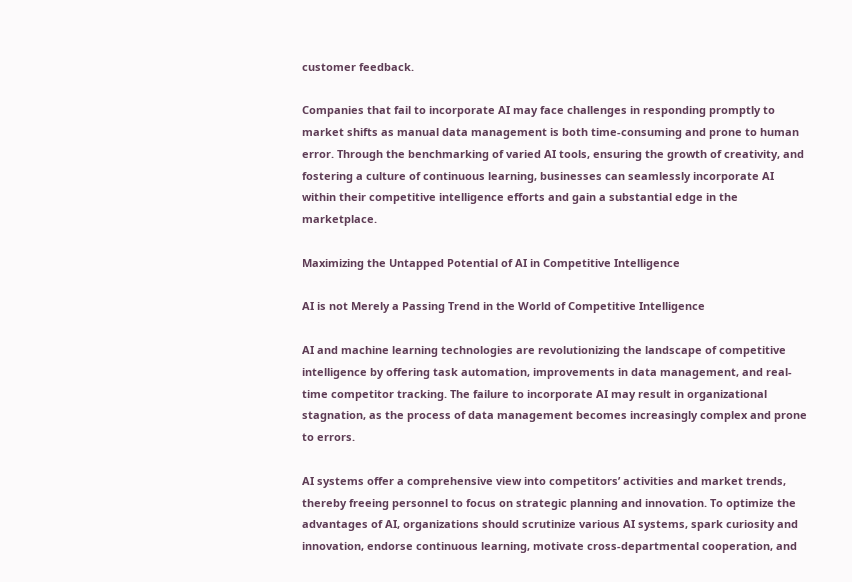customer feedback.

Companies that fail to incorporate AI may face challenges in responding promptly to market shifts as manual data management is both time-consuming and prone to human error. Through the benchmarking of varied AI tools, ensuring the growth of creativity, and fostering a culture of continuous learning, businesses can seamlessly incorporate AI within their competitive intelligence efforts and gain a substantial edge in the marketplace.

Maximizing the Untapped Potential of AI in Competitive Intelligence

AI is not Merely a Passing Trend in the World of Competitive Intelligence

AI and machine learning technologies are revolutionizing the landscape of competitive intelligence by offering task automation, improvements in data management, and real-time competitor tracking. The failure to incorporate AI may result in organizational stagnation, as the process of data management becomes increasingly complex and prone to errors.

AI systems offer a comprehensive view into competitors’ activities and market trends, thereby freeing personnel to focus on strategic planning and innovation. To optimize the advantages of AI, organizations should scrutinize various AI systems, spark curiosity and innovation, endorse continuous learning, motivate cross-departmental cooperation, and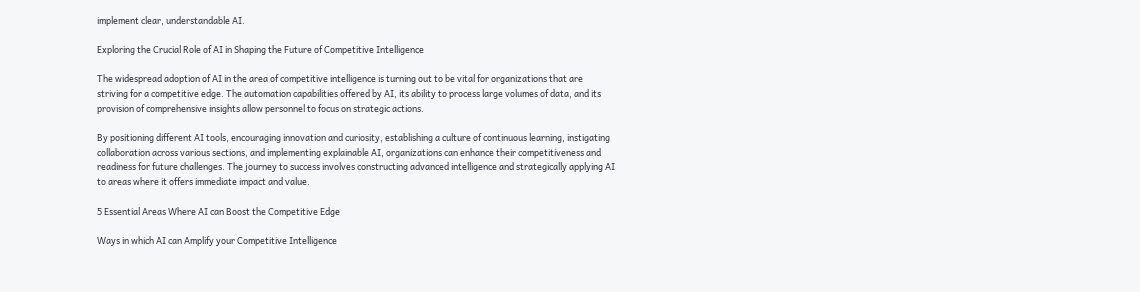implement clear, understandable AI.

Exploring the Crucial Role of AI in Shaping the Future of Competitive Intelligence

The widespread adoption of AI in the area of competitive intelligence is turning out to be vital for organizations that are striving for a competitive edge. The automation capabilities offered by AI, its ability to process large volumes of data, and its provision of comprehensive insights allow personnel to focus on strategic actions.

By positioning different AI tools, encouraging innovation and curiosity, establishing a culture of continuous learning, instigating collaboration across various sections, and implementing explainable AI, organizations can enhance their competitiveness and readiness for future challenges. The journey to success involves constructing advanced intelligence and strategically applying AI to areas where it offers immediate impact and value.

5 Essential Areas Where AI can Boost the Competitive Edge

Ways in which AI can Amplify your Competitive Intelligence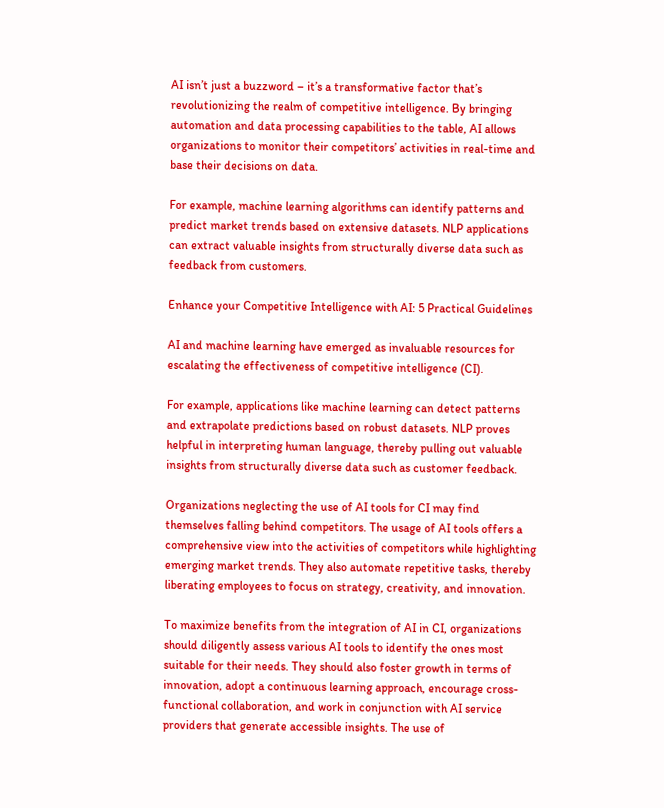AI isn’t just a buzzword – it’s a transformative factor that’s revolutionizing the realm of competitive intelligence. By bringing automation and data processing capabilities to the table, AI allows organizations to monitor their competitors’ activities in real-time and base their decisions on data.

For example, machine learning algorithms can identify patterns and predict market trends based on extensive datasets. NLP applications can extract valuable insights from structurally diverse data such as feedback from customers.

Enhance your Competitive Intelligence with AI: 5 Practical Guidelines

AI and machine learning have emerged as invaluable resources for escalating the effectiveness of competitive intelligence (CI).

For example, applications like machine learning can detect patterns and extrapolate predictions based on robust datasets. NLP proves helpful in interpreting human language, thereby pulling out valuable insights from structurally diverse data such as customer feedback.

Organizations neglecting the use of AI tools for CI may find themselves falling behind competitors. The usage of AI tools offers a comprehensive view into the activities of competitors while highlighting emerging market trends. They also automate repetitive tasks, thereby liberating employees to focus on strategy, creativity, and innovation.

To maximize benefits from the integration of AI in CI, organizations should diligently assess various AI tools to identify the ones most suitable for their needs. They should also foster growth in terms of innovation, adopt a continuous learning approach, encourage cross-functional collaboration, and work in conjunction with AI service providers that generate accessible insights. The use of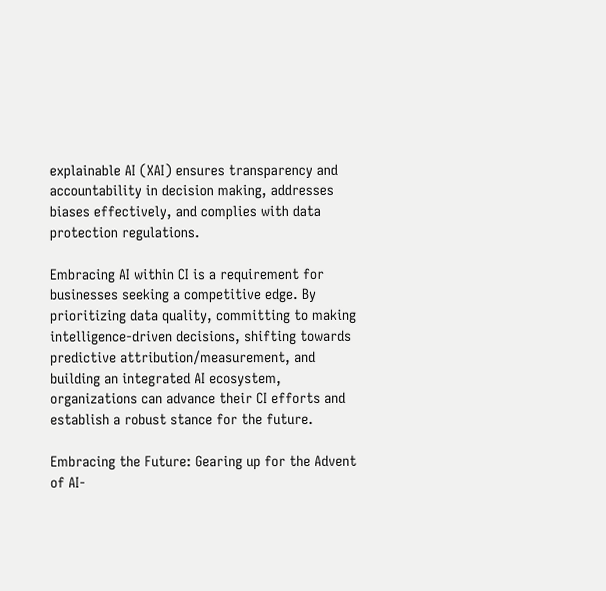explainable AI (XAI) ensures transparency and accountability in decision making, addresses biases effectively, and complies with data protection regulations.

Embracing AI within CI is a requirement for businesses seeking a competitive edge. By prioritizing data quality, committing to making intelligence-driven decisions, shifting towards predictive attribution/measurement, and building an integrated AI ecosystem, organizations can advance their CI efforts and establish a robust stance for the future.

Embracing the Future: Gearing up for the Advent of AI-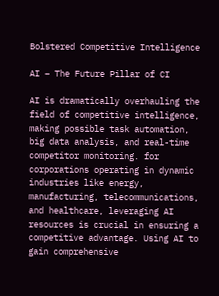Bolstered Competitive Intelligence

AI – The Future Pillar of CI

AI is dramatically overhauling the field of competitive intelligence, making possible task automation, big data analysis, and real-time competitor monitoring. for corporations operating in dynamic industries like energy, manufacturing, telecommunications, and healthcare, leveraging AI resources is crucial in ensuring a competitive advantage. Using AI to gain comprehensive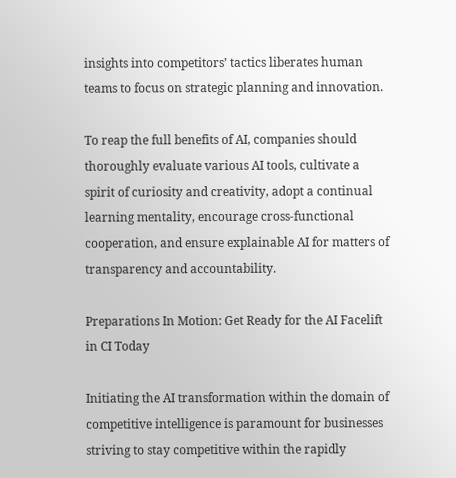insights into competitors’ tactics liberates human teams to focus on strategic planning and innovation.

To reap the full benefits of AI, companies should thoroughly evaluate various AI tools, cultivate a spirit of curiosity and creativity, adopt a continual learning mentality, encourage cross-functional cooperation, and ensure explainable AI for matters of transparency and accountability.

Preparations In Motion: Get Ready for the AI Facelift in CI Today

Initiating the AI transformation within the domain of competitive intelligence is paramount for businesses striving to stay competitive within the rapidly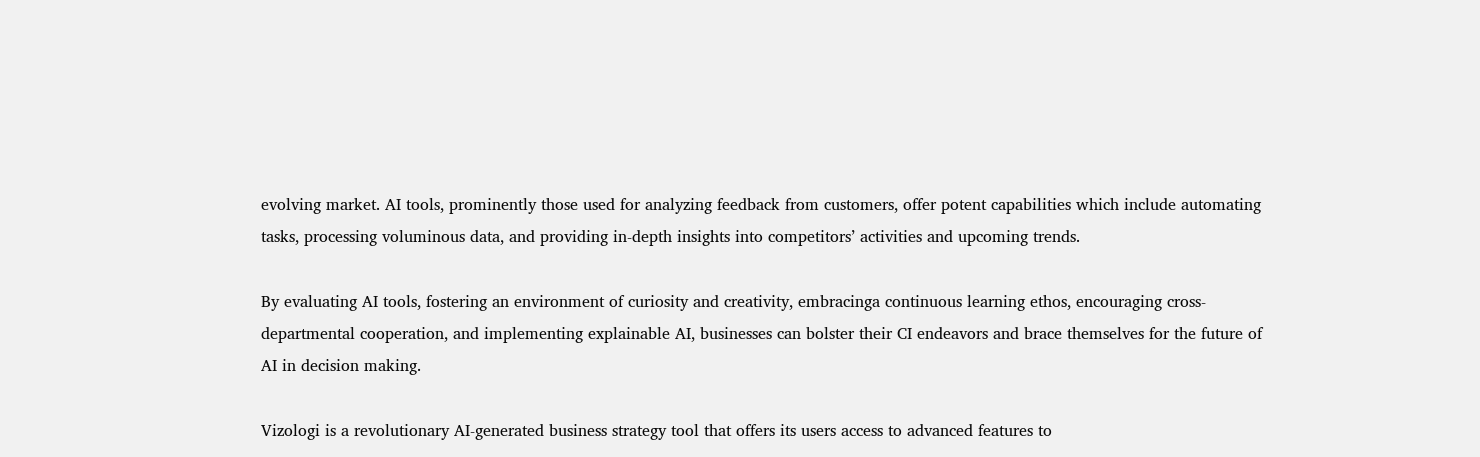evolving market. AI tools, prominently those used for analyzing feedback from customers, offer potent capabilities which include automating tasks, processing voluminous data, and providing in-depth insights into competitors’ activities and upcoming trends.

By evaluating AI tools, fostering an environment of curiosity and creativity, embracinga continuous learning ethos, encouraging cross-departmental cooperation, and implementing explainable AI, businesses can bolster their CI endeavors and brace themselves for the future of AI in decision making.

Vizologi is a revolutionary AI-generated business strategy tool that offers its users access to advanced features to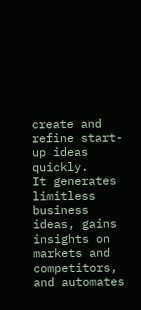create and refine start-up ideas quickly.
It generates limitless business ideas, gains insights on markets and competitors, and automates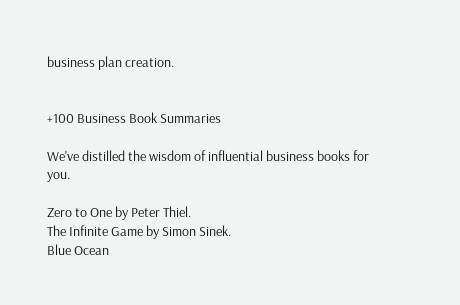business plan creation.


+100 Business Book Summaries

We've distilled the wisdom of influential business books for you.

Zero to One by Peter Thiel.
The Infinite Game by Simon Sinek.
Blue Ocean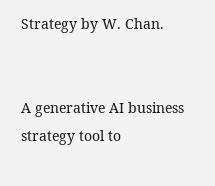Strategy by W. Chan.


A generative AI business strategy tool to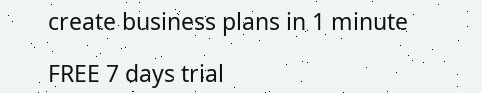create business plans in 1 minute

FREE 7 days trial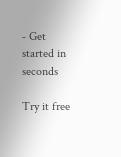‐ Get started in seconds

Try it free